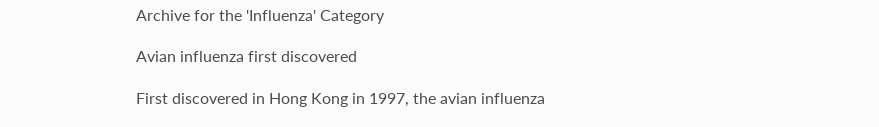Archive for the 'Influenza' Category

Avian influenza first discovered

First discovered in Hong Kong in 1997, the avian influenza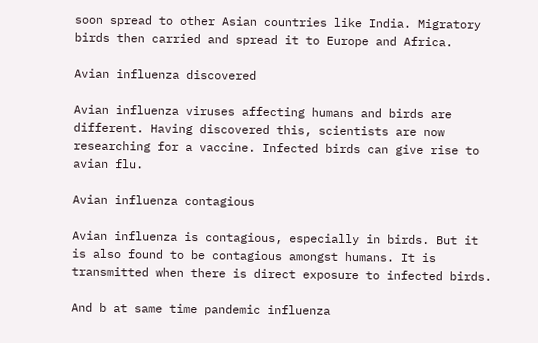soon spread to other Asian countries like India. Migratory birds then carried and spread it to Europe and Africa.

Avian influenza discovered

Avian influenza viruses affecting humans and birds are different. Having discovered this, scientists are now researching for a vaccine. Infected birds can give rise to avian flu.

Avian influenza contagious

Avian influenza is contagious, especially in birds. But it is also found to be contagious amongst humans. It is transmitted when there is direct exposure to infected birds.

And b at same time pandemic influenza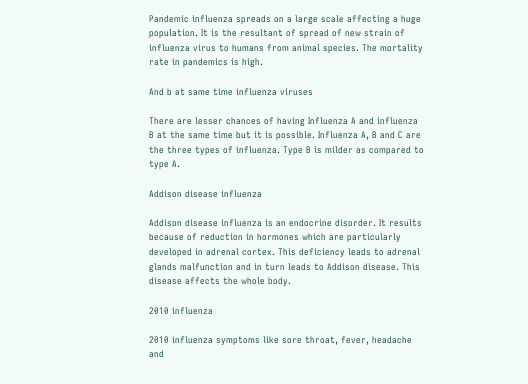Pandemic influenza spreads on a large scale affecting a huge population. It is the resultant of spread of new strain of influenza virus to humans from animal species. The mortality rate in pandemics is high.

And b at same time influenza viruses

There are lesser chances of having Influenza A and influenza B at the same time but it is possible. Influenza A, B and C are the three types of influenza. Type B is milder as compared to type A.

Addison disease influenza

Addison disease influenza is an endocrine disorder. It results because of reduction in hormones which are particularly developed in adrenal cortex. This deficiency leads to adrenal glands malfunction and in turn leads to Addison disease. This disease affects the whole body.

2010 influenza

2010 influenza symptoms like sore throat, fever, headache and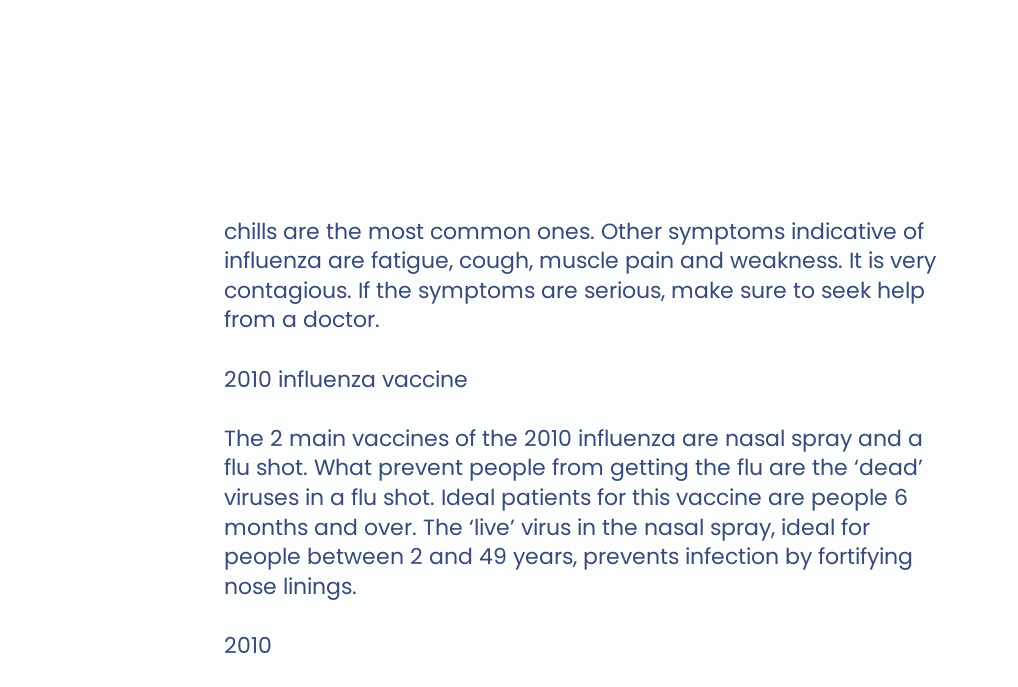chills are the most common ones. Other symptoms indicative of influenza are fatigue, cough, muscle pain and weakness. It is very contagious. If the symptoms are serious, make sure to seek help from a doctor.

2010 influenza vaccine

The 2 main vaccines of the 2010 influenza are nasal spray and a flu shot. What prevent people from getting the flu are the ‘dead’ viruses in a flu shot. Ideal patients for this vaccine are people 6 months and over. The ‘live’ virus in the nasal spray, ideal for people between 2 and 49 years, prevents infection by fortifying nose linings.

2010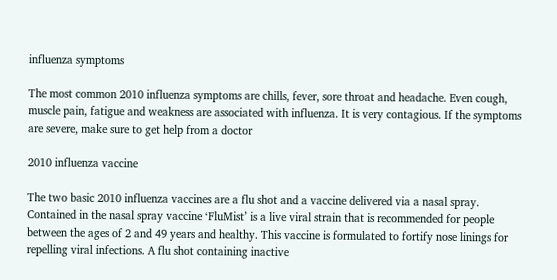influenza symptoms

The most common 2010 influenza symptoms are chills, fever, sore throat and headache. Even cough, muscle pain, fatigue and weakness are associated with influenza. It is very contagious. If the symptoms are severe, make sure to get help from a doctor

2010 influenza vaccine

The two basic 2010 influenza vaccines are a flu shot and a vaccine delivered via a nasal spray. Contained in the nasal spray vaccine ‘FluMist’ is a live viral strain that is recommended for people between the ages of 2 and 49 years and healthy. This vaccine is formulated to fortify nose linings for repelling viral infections. A flu shot containing inactive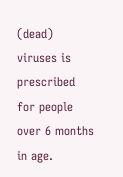(dead) viruses is prescribed for people over 6 months in age.